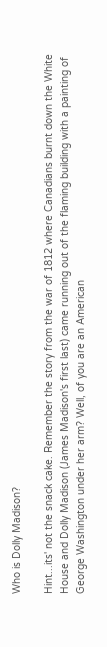Who is Dolly Madison?

Hint...its' not the snack cake. Remember the story from the war of 1812 where Canadians burnt down the White House and Dolly Madison (James Madison's first last) came running out of the flaming building with a painting of George Washington under her arm? Well, of you are an American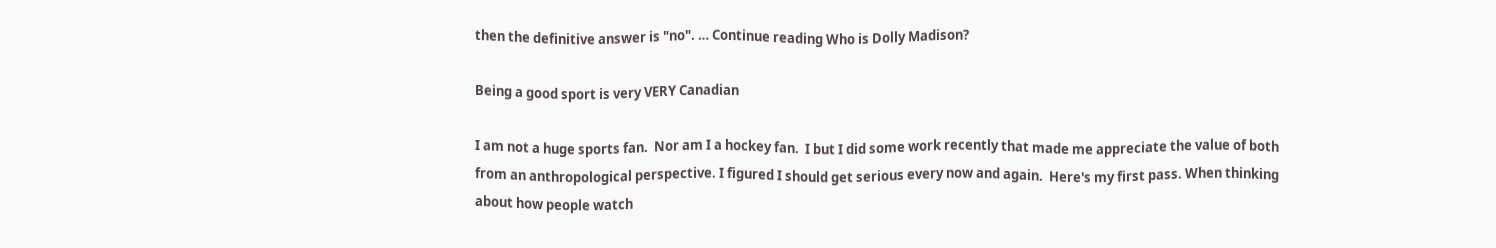then the definitive answer is "no". … Continue reading Who is Dolly Madison?

Being a good sport is very VERY Canadian

I am not a huge sports fan.  Nor am I a hockey fan.  I but I did some work recently that made me appreciate the value of both from an anthropological perspective. I figured I should get serious every now and again.  Here's my first pass. When thinking about how people watch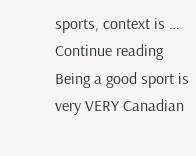sports, context is … Continue reading Being a good sport is very VERY Canadian